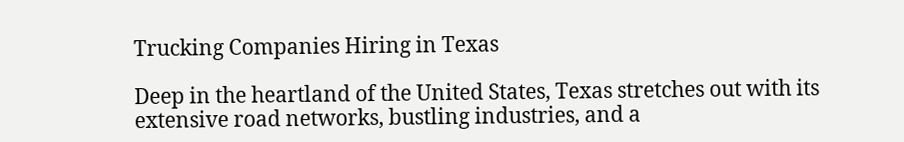Trucking Companies Hiring in Texas

Deep in the heartland of the United States, Texas stretches out with its extensive road networks, bustling industries, and a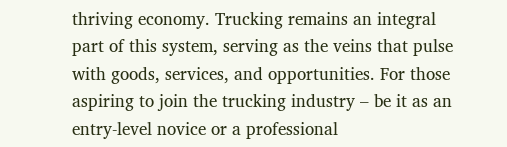thriving economy. Trucking remains an integral part of this system, serving as the veins that pulse with goods, services, and opportunities. For those aspiring to join the trucking industry – be it as an entry-level novice or a professional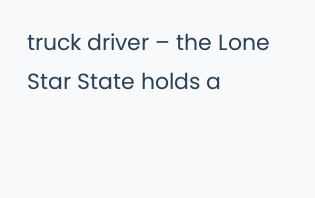truck driver – the Lone Star State holds a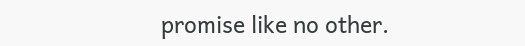promise like no other.